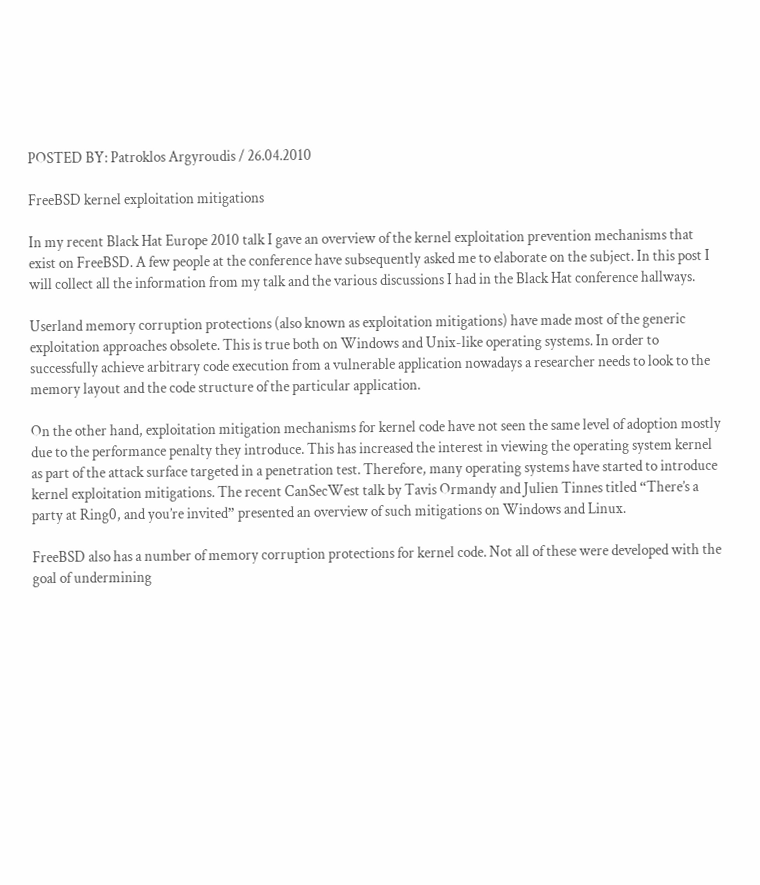POSTED BY: Patroklos Argyroudis / 26.04.2010

FreeBSD kernel exploitation mitigations

In my recent Black Hat Europe 2010 talk I gave an overview of the kernel exploitation prevention mechanisms that exist on FreeBSD. A few people at the conference have subsequently asked me to elaborate on the subject. In this post I will collect all the information from my talk and the various discussions I had in the Black Hat conference hallways.

Userland memory corruption protections (also known as exploitation mitigations) have made most of the generic exploitation approaches obsolete. This is true both on Windows and Unix-like operating systems. In order to successfully achieve arbitrary code execution from a vulnerable application nowadays a researcher needs to look to the memory layout and the code structure of the particular application.

On the other hand, exploitation mitigation mechanisms for kernel code have not seen the same level of adoption mostly due to the performance penalty they introduce. This has increased the interest in viewing the operating system kernel as part of the attack surface targeted in a penetration test. Therefore, many operating systems have started to introduce kernel exploitation mitigations. The recent CanSecWest talk by Tavis Ormandy and Julien Tinnes titled “There’s a party at Ring0, and you’re invited” presented an overview of such mitigations on Windows and Linux.

FreeBSD also has a number of memory corruption protections for kernel code. Not all of these were developed with the goal of undermining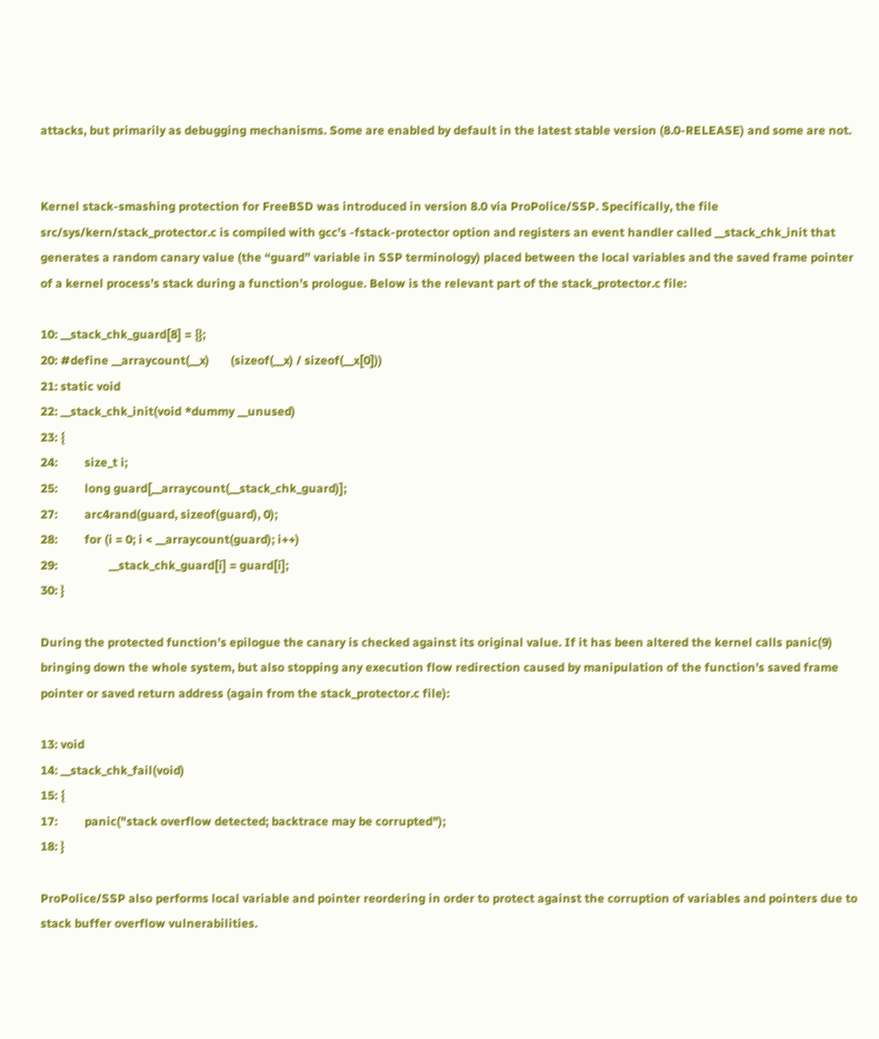attacks, but primarily as debugging mechanisms. Some are enabled by default in the latest stable version (8.0-RELEASE) and some are not.


Kernel stack-smashing protection for FreeBSD was introduced in version 8.0 via ProPolice/SSP. Specifically, the file src/sys/kern/stack_protector.c is compiled with gcc’s -fstack-protector option and registers an event handler called __stack_chk_init that generates a random canary value (the “guard” variable in SSP terminology) placed between the local variables and the saved frame pointer of a kernel process’s stack during a function’s prologue. Below is the relevant part of the stack_protector.c file:

10: __stack_chk_guard[8] = {};
20: #define __arraycount(__x)       (sizeof(__x) / sizeof(__x[0]))
21: static void
22: __stack_chk_init(void *dummy __unused)
23: {
24:         size_t i;
25:         long guard[__arraycount(__stack_chk_guard)];
27:         arc4rand(guard, sizeof(guard), 0);
28:         for (i = 0; i < __arraycount(guard); i++)
29:                 __stack_chk_guard[i] = guard[i];
30: }

During the protected function’s epilogue the canary is checked against its original value. If it has been altered the kernel calls panic(9) bringing down the whole system, but also stopping any execution flow redirection caused by manipulation of the function’s saved frame pointer or saved return address (again from the stack_protector.c file):

13: void
14: __stack_chk_fail(void)
15: {
17:         panic("stack overflow detected; backtrace may be corrupted");
18: }

ProPolice/SSP also performs local variable and pointer reordering in order to protect against the corruption of variables and pointers due to stack buffer overflow vulnerabilities.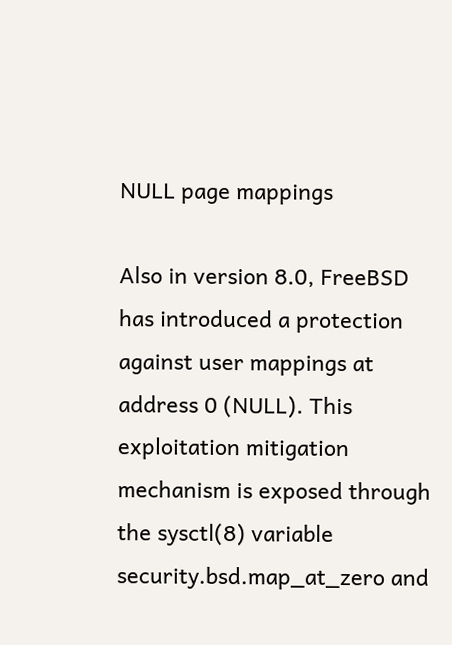NULL page mappings

Also in version 8.0, FreeBSD has introduced a protection against user mappings at address 0 (NULL). This exploitation mitigation mechanism is exposed through the sysctl(8) variable security.bsd.map_at_zero and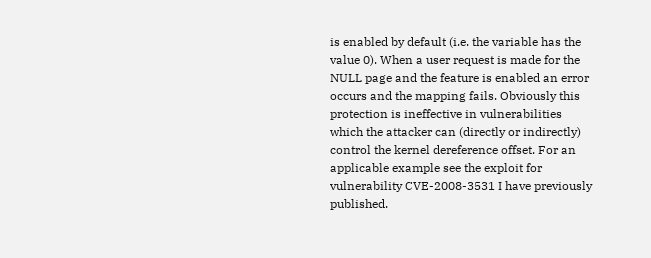is enabled by default (i.e. the variable has the value 0). When a user request is made for the NULL page and the feature is enabled an error occurs and the mapping fails. Obviously this protection is ineffective in vulnerabilities which the attacker can (directly or indirectly) control the kernel dereference offset. For an applicable example see the exploit for vulnerability CVE-2008-3531 I have previously published.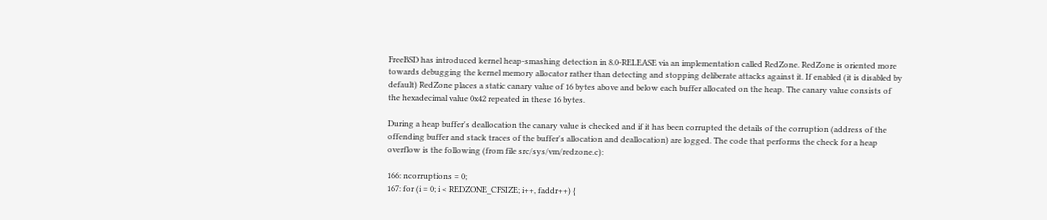FreeBSD has introduced kernel heap-smashing detection in 8.0-RELEASE via an implementation called RedZone. RedZone is oriented more towards debugging the kernel memory allocator rather than detecting and stopping deliberate attacks against it. If enabled (it is disabled by default) RedZone places a static canary value of 16 bytes above and below each buffer allocated on the heap. The canary value consists of the hexadecimal value 0x42 repeated in these 16 bytes.

During a heap buffer's deallocation the canary value is checked and if it has been corrupted the details of the corruption (address of the offending buffer and stack traces of the buffer's allocation and deallocation) are logged. The code that performs the check for a heap overflow is the following (from file src/sys/vm/redzone.c):

166: ncorruptions = 0;
167: for (i = 0; i < REDZONE_CFSIZE; i++, faddr++) {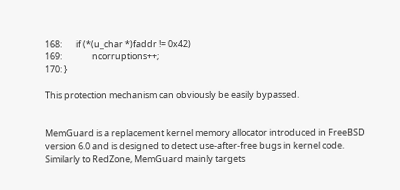168:       if (*(u_char *)faddr != 0x42)
169:               ncorruptions++;
170: }

This protection mechanism can obviously be easily bypassed.


MemGuard is a replacement kernel memory allocator introduced in FreeBSD version 6.0 and is designed to detect use-after-free bugs in kernel code. Similarly to RedZone, MemGuard mainly targets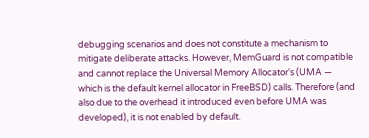debugging scenarios and does not constitute a mechanism to mitigate deliberate attacks. However, MemGuard is not compatible and cannot replace the Universal Memory Allocator's (UMA — which is the default kernel allocator in FreeBSD) calls. Therefore (and also due to the overhead it introduced even before UMA was developed), it is not enabled by default.